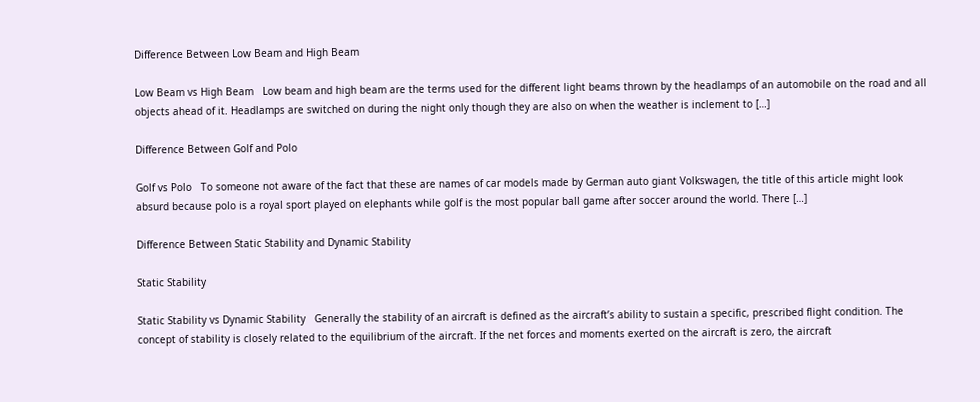Difference Between Low Beam and High Beam

Low Beam vs High Beam   Low beam and high beam are the terms used for the different light beams thrown by the headlamps of an automobile on the road and all objects ahead of it. Headlamps are switched on during the night only though they are also on when the weather is inclement to […]

Difference Between Golf and Polo

Golf vs Polo   To someone not aware of the fact that these are names of car models made by German auto giant Volkswagen, the title of this article might look absurd because polo is a royal sport played on elephants while golf is the most popular ball game after soccer around the world. There […]

Difference Between Static Stability and Dynamic Stability

Static Stability

Static Stability vs Dynamic Stability   Generally the stability of an aircraft is defined as the aircraft’s ability to sustain a specific, prescribed flight condition. The concept of stability is closely related to the equilibrium of the aircraft. If the net forces and moments exerted on the aircraft is zero, the aircraft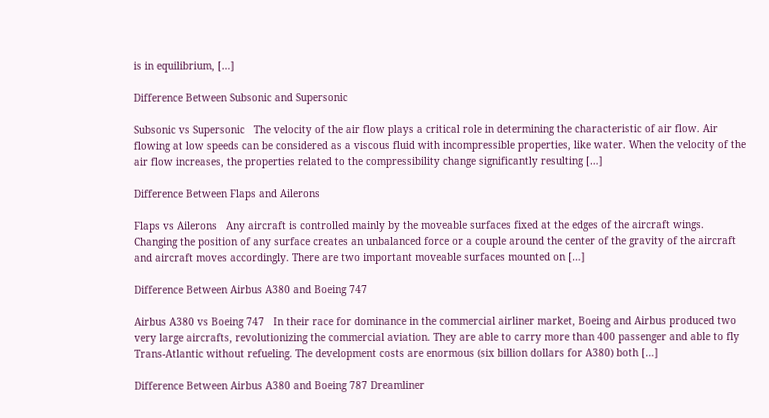is in equilibrium, […]

Difference Between Subsonic and Supersonic

Subsonic vs Supersonic   The velocity of the air flow plays a critical role in determining the characteristic of air flow. Air flowing at low speeds can be considered as a viscous fluid with incompressible properties, like water. When the velocity of the air flow increases, the properties related to the compressibility change significantly resulting […]

Difference Between Flaps and Ailerons

Flaps vs Ailerons   Any aircraft is controlled mainly by the moveable surfaces fixed at the edges of the aircraft wings. Changing the position of any surface creates an unbalanced force or a couple around the center of the gravity of the aircraft and aircraft moves accordingly. There are two important moveable surfaces mounted on […]

Difference Between Airbus A380 and Boeing 747

Airbus A380 vs Boeing 747   In their race for dominance in the commercial airliner market, Boeing and Airbus produced two very large aircrafts, revolutionizing the commercial aviation. They are able to carry more than 400 passenger and able to fly Trans-Atlantic without refueling. The development costs are enormous (six billion dollars for A380) both […]

Difference Between Airbus A380 and Boeing 787 Dreamliner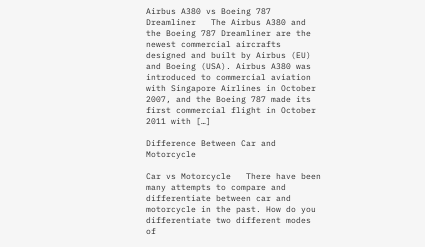Airbus A380 vs Boeing 787 Dreamliner   The Airbus A380 and the Boeing 787 Dreamliner are the newest commercial aircrafts designed and built by Airbus (EU) and Boeing (USA). Airbus A380 was introduced to commercial aviation with Singapore Airlines in October 2007, and the Boeing 787 made its first commercial flight in October 2011 with […]

Difference Between Car and Motorcycle

Car vs Motorcycle   There have been many attempts to compare and differentiate between car and motorcycle in the past. How do you differentiate two different modes of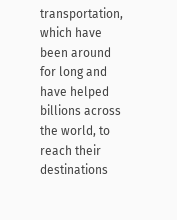transportation, which have been around for long and have helped billions across the world, to reach their destinations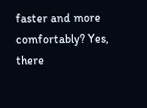faster and more comfortably? Yes, there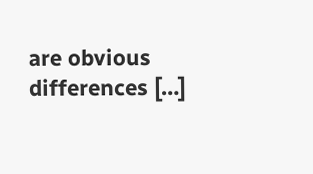are obvious differences […]